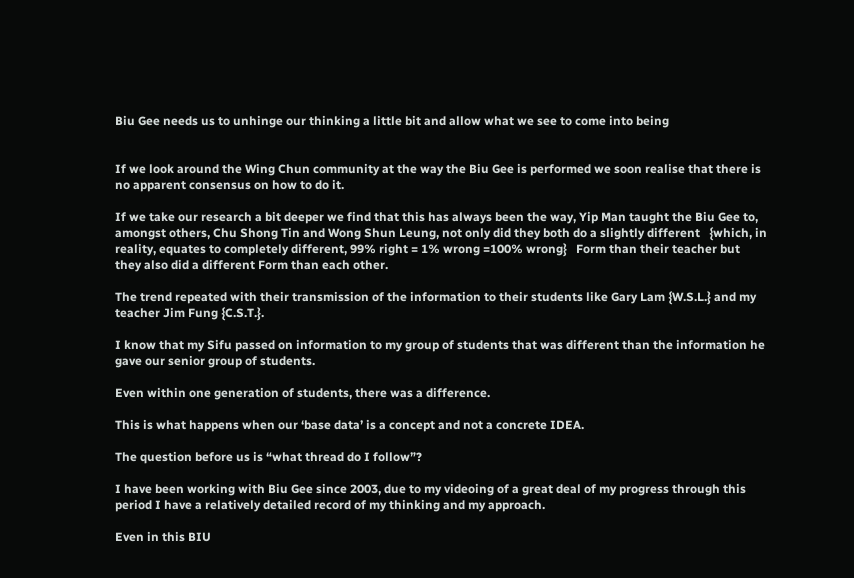Biu Gee needs us to unhinge our thinking a little bit and allow what we see to come into being


If we look around the Wing Chun community at the way the Biu Gee is performed we soon realise that there is no apparent consensus on how to do it.

If we take our research a bit deeper we find that this has always been the way, Yip Man taught the Biu Gee to, amongst others, Chu Shong Tin and Wong Shun Leung, not only did they both do a slightly different   {which, in reality, equates to completely different, 99% right = 1% wrong =100% wrong}   Form than their teacher but they also did a different Form than each other.

The trend repeated with their transmission of the information to their students like Gary Lam {W.S.L.} and my teacher Jim Fung {C.S.T.}.

I know that my Sifu passed on information to my group of students that was different than the information he gave our senior group of students.

Even within one generation of students, there was a difference.

This is what happens when our ‘base data’ is a concept and not a concrete IDEA.

The question before us is “what thread do I follow”?

I have been working with Biu Gee since 2003, due to my videoing of a great deal of my progress through this period I have a relatively detailed record of my thinking and my approach.

Even in this BIU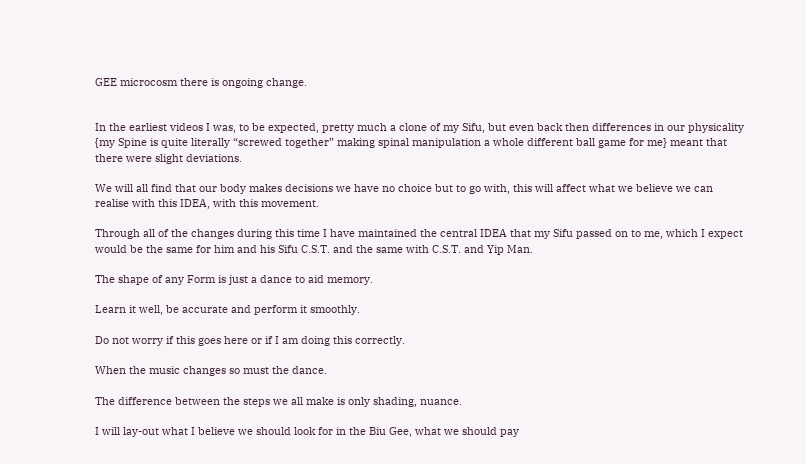GEE microcosm there is ongoing change.


In the earliest videos I was, to be expected, pretty much a clone of my Sifu, but even back then differences in our physicality {my Spine is quite literally “screwed together” making spinal manipulation a whole different ball game for me} meant that there were slight deviations.

We will all find that our body makes decisions we have no choice but to go with, this will affect what we believe we can realise with this IDEA, with this movement.

Through all of the changes during this time I have maintained the central IDEA that my Sifu passed on to me, which I expect would be the same for him and his Sifu C.S.T. and the same with C.S.T. and Yip Man.

The shape of any Form is just a dance to aid memory.

Learn it well, be accurate and perform it smoothly.

Do not worry if this goes here or if I am doing this correctly.

When the music changes so must the dance.

The difference between the steps we all make is only shading, nuance.

I will lay-out what I believe we should look for in the Biu Gee, what we should pay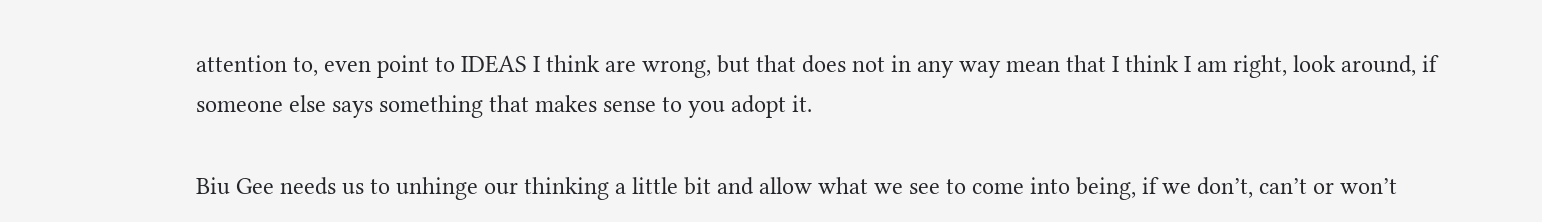attention to, even point to IDEAS I think are wrong, but that does not in any way mean that I think I am right, look around, if someone else says something that makes sense to you adopt it.

Biu Gee needs us to unhinge our thinking a little bit and allow what we see to come into being, if we don’t, can’t or won’t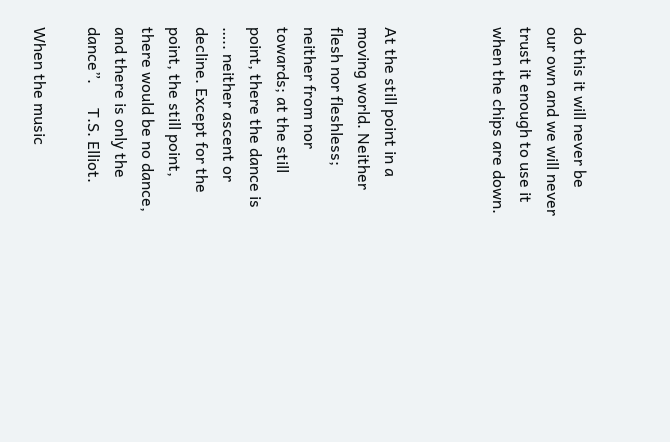do this it will never be our own and we will never trust it enough to use it when the chips are down.



At the still point in a moving world. Neither flesh nor fleshless; neither from nor towards; at the still point, there the dance is ….. neither ascent or decline. Except for the point, the still point, there would be no dance, and there is only the dance”.      T.S. Elliot.

When the music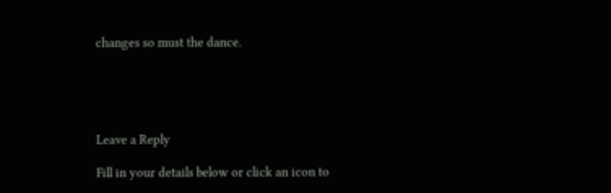changes so must the dance.





Leave a Reply

Fill in your details below or click an icon to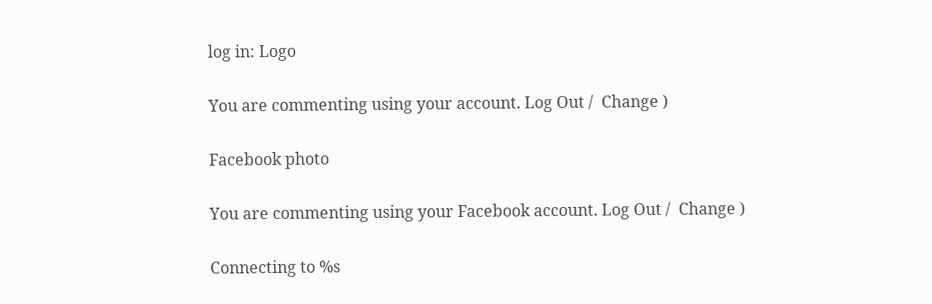log in: Logo

You are commenting using your account. Log Out /  Change )

Facebook photo

You are commenting using your Facebook account. Log Out /  Change )

Connecting to %s